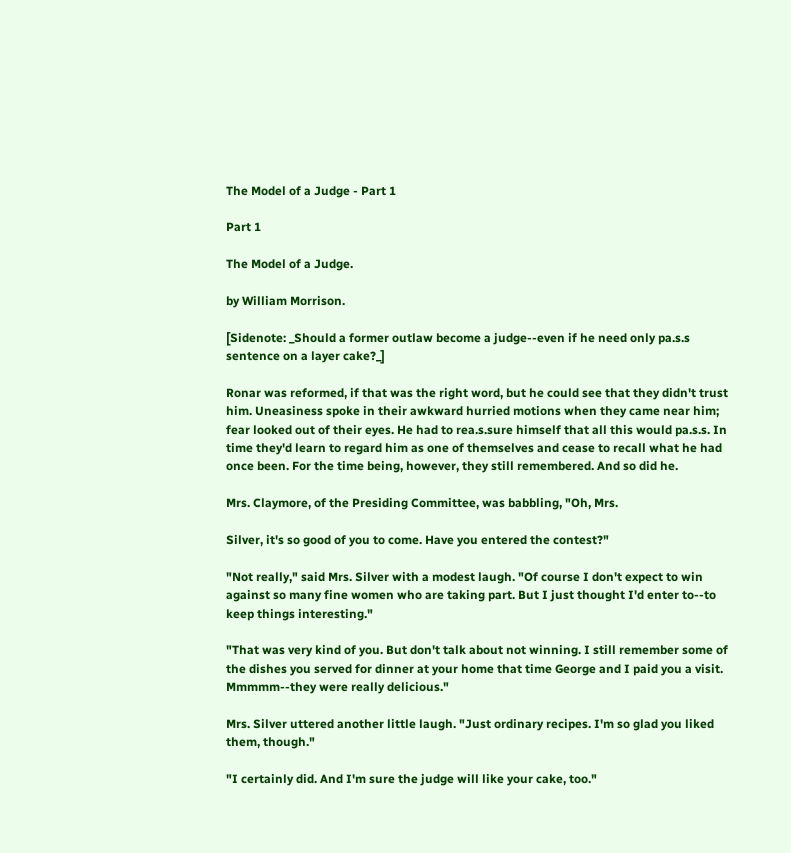The Model of a Judge - Part 1

Part 1

The Model of a Judge.

by William Morrison.

[Sidenote: _Should a former outlaw become a judge--even if he need only pa.s.s sentence on a layer cake?_]

Ronar was reformed, if that was the right word, but he could see that they didn't trust him. Uneasiness spoke in their awkward hurried motions when they came near him; fear looked out of their eyes. He had to rea.s.sure himself that all this would pa.s.s. In time they'd learn to regard him as one of themselves and cease to recall what he had once been. For the time being, however, they still remembered. And so did he.

Mrs. Claymore, of the Presiding Committee, was babbling, "Oh, Mrs.

Silver, it's so good of you to come. Have you entered the contest?"

"Not really," said Mrs. Silver with a modest laugh. "Of course I don't expect to win against so many fine women who are taking part. But I just thought I'd enter to--to keep things interesting."

"That was very kind of you. But don't talk about not winning. I still remember some of the dishes you served for dinner at your home that time George and I paid you a visit. Mmmmm--they were really delicious."

Mrs. Silver uttered another little laugh. "Just ordinary recipes. I'm so glad you liked them, though."

"I certainly did. And I'm sure the judge will like your cake, too."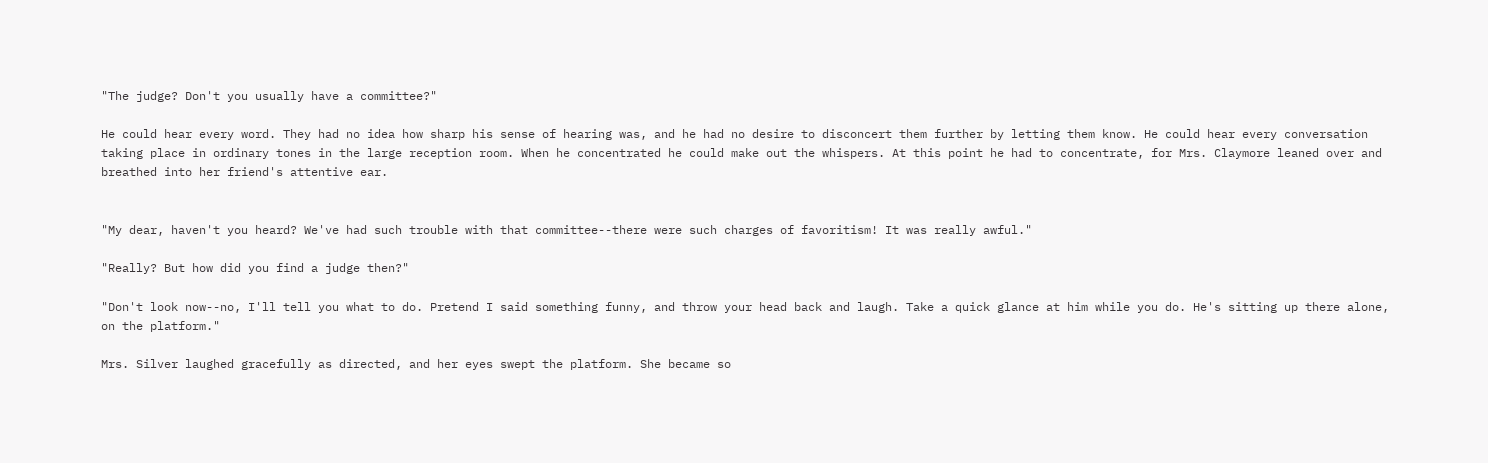"The judge? Don't you usually have a committee?"

He could hear every word. They had no idea how sharp his sense of hearing was, and he had no desire to disconcert them further by letting them know. He could hear every conversation taking place in ordinary tones in the large reception room. When he concentrated he could make out the whispers. At this point he had to concentrate, for Mrs. Claymore leaned over and breathed into her friend's attentive ear.


"My dear, haven't you heard? We've had such trouble with that committee--there were such charges of favoritism! It was really awful."

"Really? But how did you find a judge then?"

"Don't look now--no, I'll tell you what to do. Pretend I said something funny, and throw your head back and laugh. Take a quick glance at him while you do. He's sitting up there alone, on the platform."

Mrs. Silver laughed gracefully as directed, and her eyes swept the platform. She became so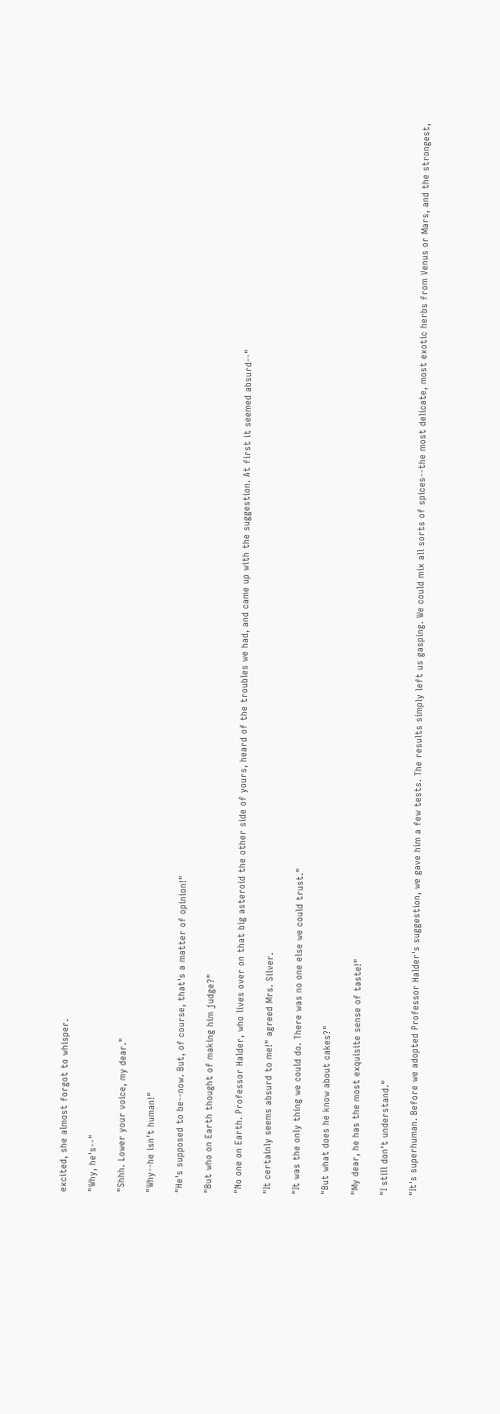excited, she almost forgot to whisper.

"Why, he's--"

"Shhh. Lower your voice, my dear."

"Why--he isn't human!"

"He's supposed to be--now. But, of course, that's a matter of opinion!"

"But who on Earth thought of making him judge?"

"No one on Earth. Professor Halder, who lives over on that big asteroid the other side of yours, heard of the troubles we had, and came up with the suggestion. At first it seemed absurd--"

"It certainly seems absurd to me!" agreed Mrs. Silver.

"It was the only thing we could do. There was no one else we could trust."

"But what does he know about cakes?"

"My dear, he has the most exquisite sense of taste!"

"I still don't understand."

"It's superhuman. Before we adopted Professor Halder's suggestion, we gave him a few tests. The results simply left us gasping. We could mix all sorts of spices--the most delicate, most exotic herbs from Venus or Mars, and the strongest,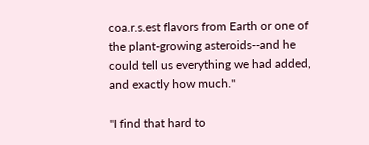coa.r.s.est flavors from Earth or one of the plant-growing asteroids--and he could tell us everything we had added, and exactly how much."

"I find that hard to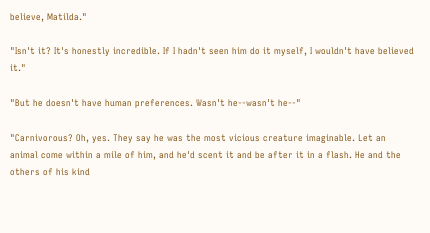believe, Matilda."

"Isn't it? It's honestly incredible. If I hadn't seen him do it myself, I wouldn't have believed it."

"But he doesn't have human preferences. Wasn't he--wasn't he--"

"Carnivorous? Oh, yes. They say he was the most vicious creature imaginable. Let an animal come within a mile of him, and he'd scent it and be after it in a flash. He and the others of his kind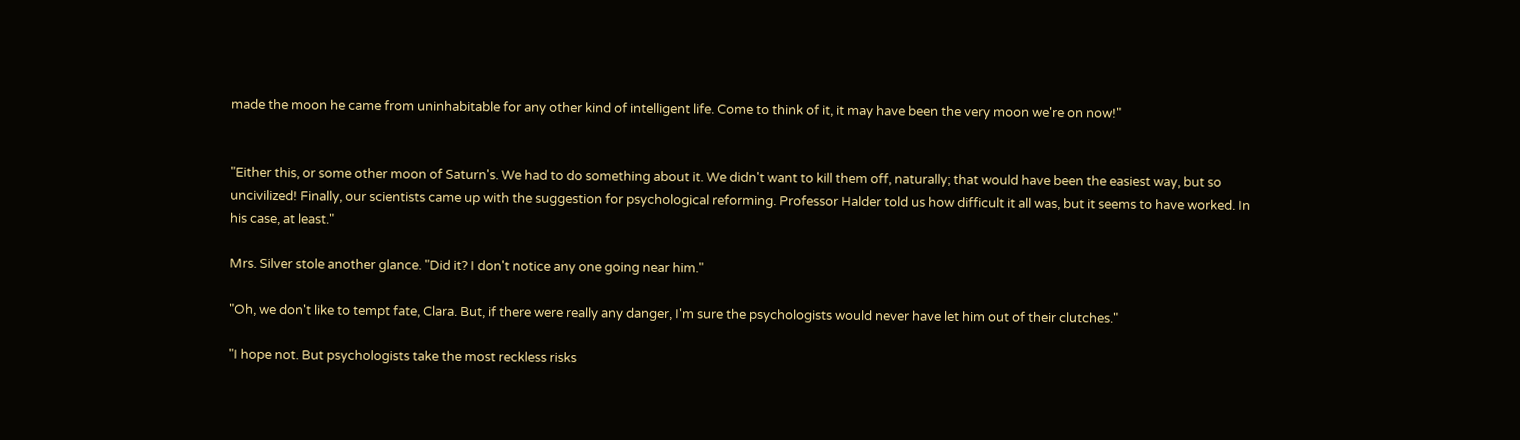made the moon he came from uninhabitable for any other kind of intelligent life. Come to think of it, it may have been the very moon we're on now!"


"Either this, or some other moon of Saturn's. We had to do something about it. We didn't want to kill them off, naturally; that would have been the easiest way, but so uncivilized! Finally, our scientists came up with the suggestion for psychological reforming. Professor Halder told us how difficult it all was, but it seems to have worked. In his case, at least."

Mrs. Silver stole another glance. "Did it? I don't notice any one going near him."

"Oh, we don't like to tempt fate, Clara. But, if there were really any danger, I'm sure the psychologists would never have let him out of their clutches."

"I hope not. But psychologists take the most reckless risks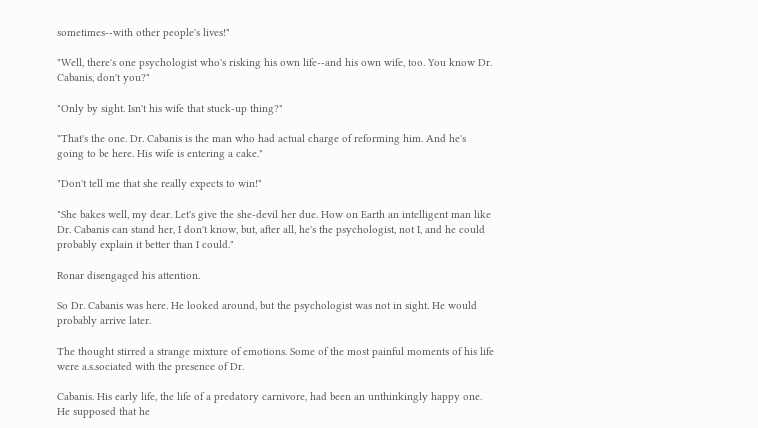sometimes--with other people's lives!"

"Well, there's one psychologist who's risking his own life--and his own wife, too. You know Dr. Cabanis, don't you?"

"Only by sight. Isn't his wife that stuck-up thing?"

"That's the one. Dr. Cabanis is the man who had actual charge of reforming him. And he's going to be here. His wife is entering a cake."

"Don't tell me that she really expects to win!"

"She bakes well, my dear. Let's give the she-devil her due. How on Earth an intelligent man like Dr. Cabanis can stand her, I don't know, but, after all, he's the psychologist, not I, and he could probably explain it better than I could."

Ronar disengaged his attention.

So Dr. Cabanis was here. He looked around, but the psychologist was not in sight. He would probably arrive later.

The thought stirred a strange mixture of emotions. Some of the most painful moments of his life were a.s.sociated with the presence of Dr.

Cabanis. His early life, the life of a predatory carnivore, had been an unthinkingly happy one. He supposed that he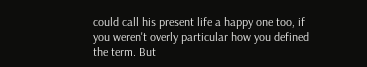could call his present life a happy one too, if you weren't overly particular how you defined the term. But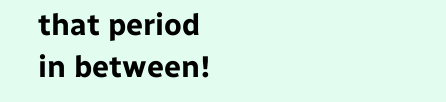that period in between!